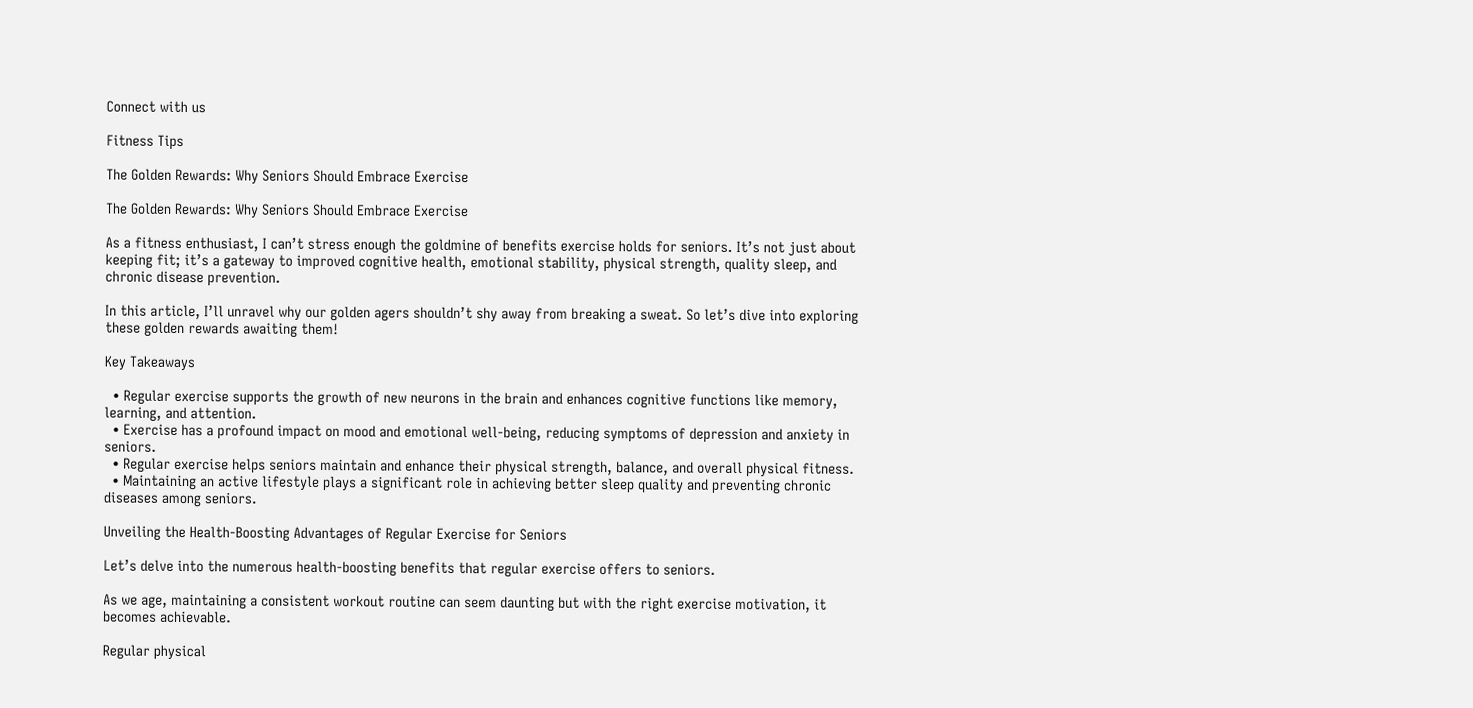Connect with us

Fitness Tips

The Golden Rewards: Why Seniors Should Embrace Exercise

The Golden Rewards: Why Seniors Should Embrace Exercise

As a fitness enthusiast, I can’t stress enough the goldmine of benefits exercise holds for seniors. It’s not just about keeping fit; it’s a gateway to improved cognitive health, emotional stability, physical strength, quality sleep, and chronic disease prevention.

In this article, I’ll unravel why our golden agers shouldn’t shy away from breaking a sweat. So let’s dive into exploring these golden rewards awaiting them!

Key Takeaways

  • Regular exercise supports the growth of new neurons in the brain and enhances cognitive functions like memory, learning, and attention.
  • Exercise has a profound impact on mood and emotional well-being, reducing symptoms of depression and anxiety in seniors.
  • Regular exercise helps seniors maintain and enhance their physical strength, balance, and overall physical fitness.
  • Maintaining an active lifestyle plays a significant role in achieving better sleep quality and preventing chronic diseases among seniors.

Unveiling the Health-Boosting Advantages of Regular Exercise for Seniors

Let’s delve into the numerous health-boosting benefits that regular exercise offers to seniors.

As we age, maintaining a consistent workout routine can seem daunting but with the right exercise motivation, it becomes achievable.

Regular physical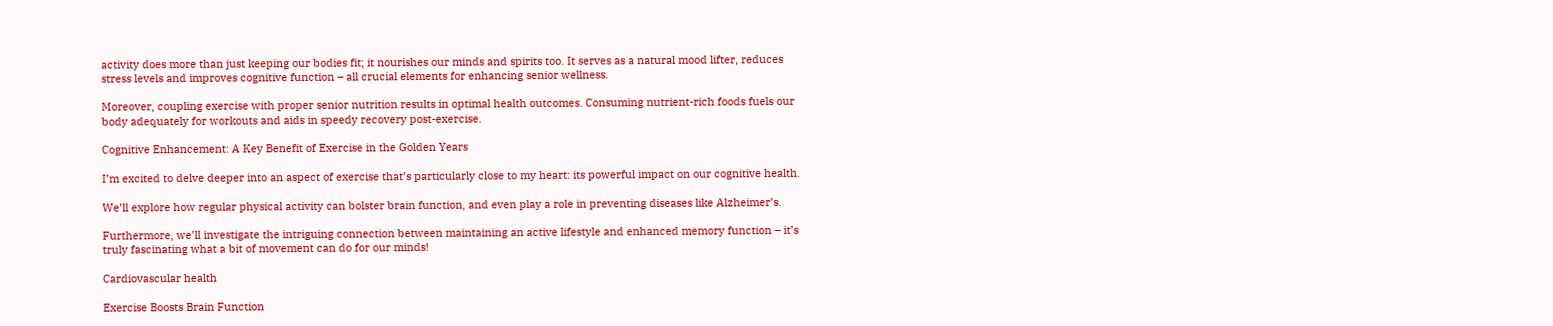activity does more than just keeping our bodies fit; it nourishes our minds and spirits too. It serves as a natural mood lifter, reduces stress levels and improves cognitive function – all crucial elements for enhancing senior wellness.

Moreover, coupling exercise with proper senior nutrition results in optimal health outcomes. Consuming nutrient-rich foods fuels our body adequately for workouts and aids in speedy recovery post-exercise.

Cognitive Enhancement: A Key Benefit of Exercise in the Golden Years

I’m excited to delve deeper into an aspect of exercise that’s particularly close to my heart: its powerful impact on our cognitive health.

We’ll explore how regular physical activity can bolster brain function, and even play a role in preventing diseases like Alzheimer’s.

Furthermore, we’ll investigate the intriguing connection between maintaining an active lifestyle and enhanced memory function – it’s truly fascinating what a bit of movement can do for our minds!

Cardiovascular health

Exercise Boosts Brain Function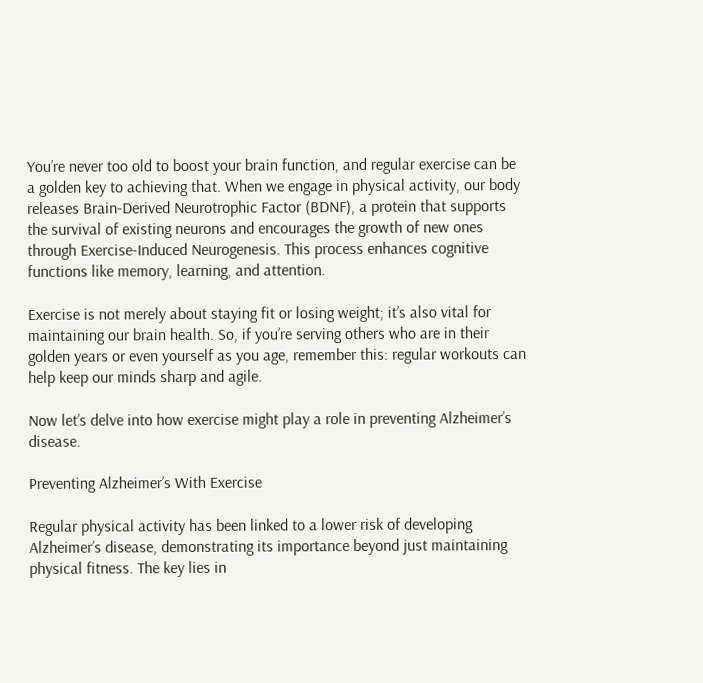You’re never too old to boost your brain function, and regular exercise can be a golden key to achieving that. When we engage in physical activity, our body releases Brain-Derived Neurotrophic Factor (BDNF), a protein that supports the survival of existing neurons and encourages the growth of new ones through Exercise-Induced Neurogenesis. This process enhances cognitive functions like memory, learning, and attention.

Exercise is not merely about staying fit or losing weight; it’s also vital for maintaining our brain health. So, if you’re serving others who are in their golden years or even yourself as you age, remember this: regular workouts can help keep our minds sharp and agile.

Now let’s delve into how exercise might play a role in preventing Alzheimer’s disease.

Preventing Alzheimer’s With Exercise

Regular physical activity has been linked to a lower risk of developing Alzheimer’s disease, demonstrating its importance beyond just maintaining physical fitness. The key lies in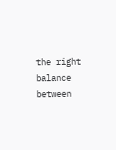the right balance between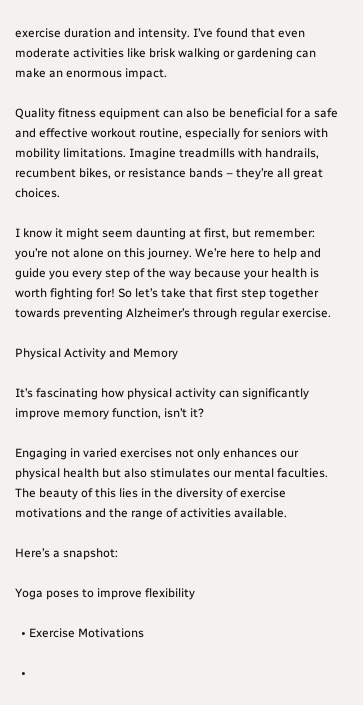exercise duration and intensity. I’ve found that even moderate activities like brisk walking or gardening can make an enormous impact.

Quality fitness equipment can also be beneficial for a safe and effective workout routine, especially for seniors with mobility limitations. Imagine treadmills with handrails, recumbent bikes, or resistance bands – they’re all great choices.

I know it might seem daunting at first, but remember: you’re not alone on this journey. We’re here to help and guide you every step of the way because your health is worth fighting for! So let’s take that first step together towards preventing Alzheimer’s through regular exercise.

Physical Activity and Memory

It’s fascinating how physical activity can significantly improve memory function, isn’t it?

Engaging in varied exercises not only enhances our physical health but also stimulates our mental faculties. The beauty of this lies in the diversity of exercise motivations and the range of activities available.

Here’s a snapshot:

Yoga poses to improve flexibility

  • Exercise Motivations

  •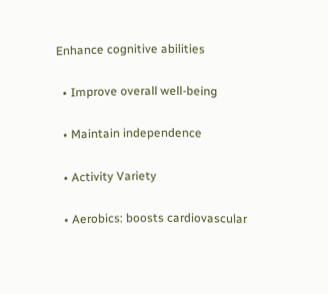Enhance cognitive abilities

  • Improve overall well-being

  • Maintain independence

  • Activity Variety

  • Aerobics: boosts cardiovascular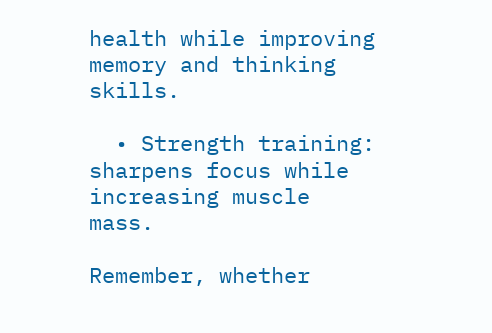health while improving memory and thinking skills.

  • Strength training: sharpens focus while increasing muscle mass.

Remember, whether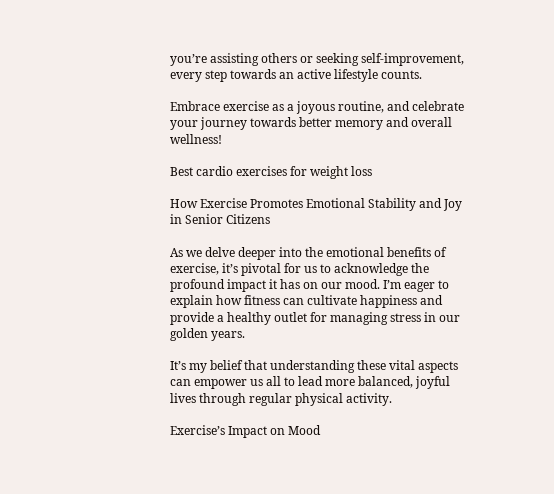you’re assisting others or seeking self-improvement, every step towards an active lifestyle counts.

Embrace exercise as a joyous routine, and celebrate your journey towards better memory and overall wellness!

Best cardio exercises for weight loss

How Exercise Promotes Emotional Stability and Joy in Senior Citizens

As we delve deeper into the emotional benefits of exercise, it’s pivotal for us to acknowledge the profound impact it has on our mood. I’m eager to explain how fitness can cultivate happiness and provide a healthy outlet for managing stress in our golden years.

It’s my belief that understanding these vital aspects can empower us all to lead more balanced, joyful lives through regular physical activity.

Exercise’s Impact on Mood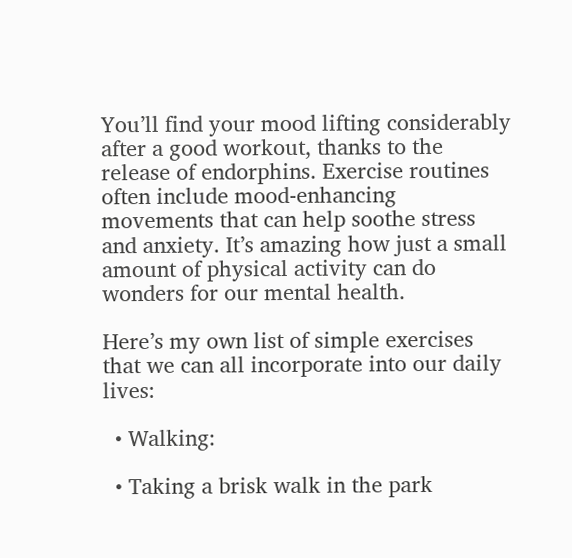You’ll find your mood lifting considerably after a good workout, thanks to the release of endorphins. Exercise routines often include mood-enhancing movements that can help soothe stress and anxiety. It’s amazing how just a small amount of physical activity can do wonders for our mental health.

Here’s my own list of simple exercises that we can all incorporate into our daily lives:

  • Walking:

  • Taking a brisk walk in the park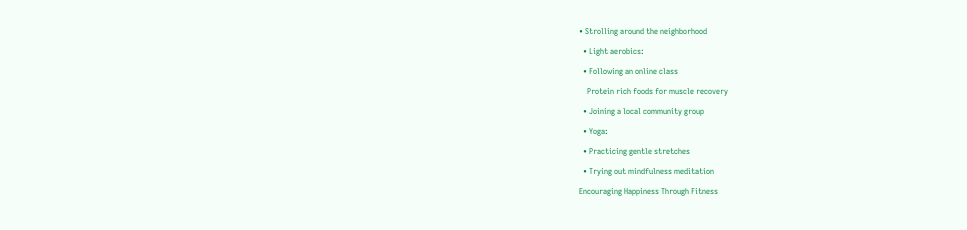• Strolling around the neighborhood

  • Light aerobics:

  • Following an online class

    Protein rich foods for muscle recovery

  • Joining a local community group

  • Yoga:

  • Practicing gentle stretches

  • Trying out mindfulness meditation

Encouraging Happiness Through Fitness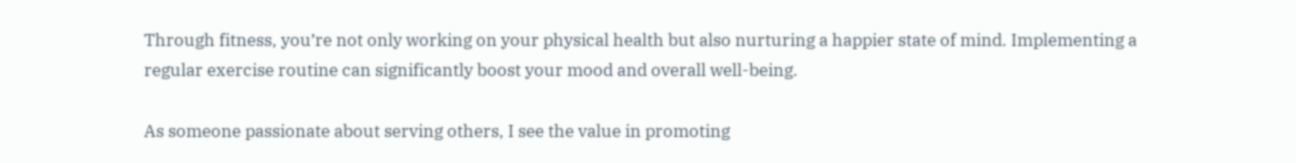Through fitness, you’re not only working on your physical health but also nurturing a happier state of mind. Implementing a regular exercise routine can significantly boost your mood and overall well-being.

As someone passionate about serving others, I see the value in promoting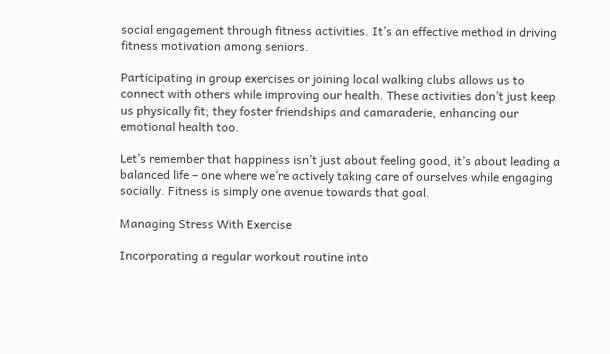social engagement through fitness activities. It’s an effective method in driving fitness motivation among seniors.

Participating in group exercises or joining local walking clubs allows us to connect with others while improving our health. These activities don’t just keep us physically fit; they foster friendships and camaraderie, enhancing our emotional health too.

Let’s remember that happiness isn’t just about feeling good, it’s about leading a balanced life – one where we’re actively taking care of ourselves while engaging socially. Fitness is simply one avenue towards that goal.

Managing Stress With Exercise

Incorporating a regular workout routine into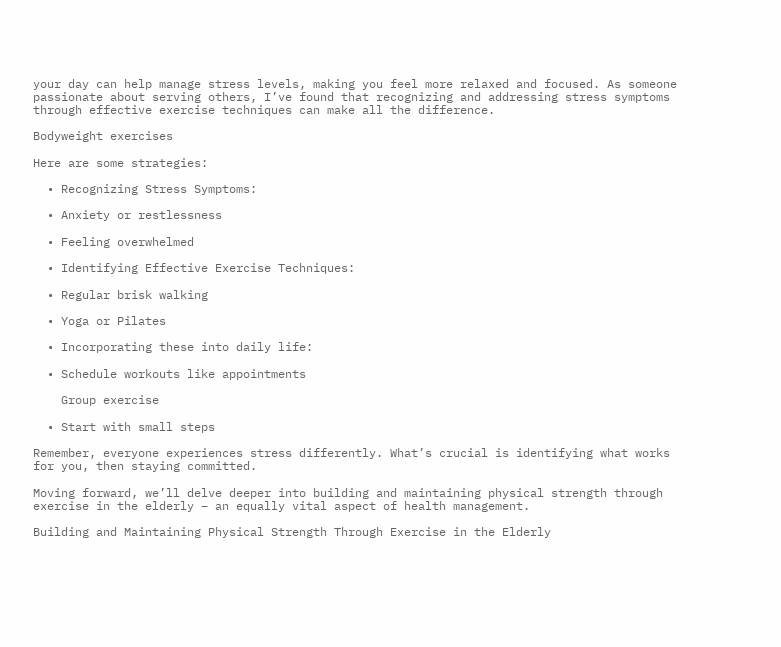your day can help manage stress levels, making you feel more relaxed and focused. As someone passionate about serving others, I’ve found that recognizing and addressing stress symptoms through effective exercise techniques can make all the difference.

Bodyweight exercises

Here are some strategies:

  • Recognizing Stress Symptoms:

  • Anxiety or restlessness

  • Feeling overwhelmed

  • Identifying Effective Exercise Techniques:

  • Regular brisk walking

  • Yoga or Pilates

  • Incorporating these into daily life:

  • Schedule workouts like appointments

    Group exercise

  • Start with small steps

Remember, everyone experiences stress differently. What’s crucial is identifying what works for you, then staying committed.

Moving forward, we’ll delve deeper into building and maintaining physical strength through exercise in the elderly – an equally vital aspect of health management.

Building and Maintaining Physical Strength Through Exercise in the Elderly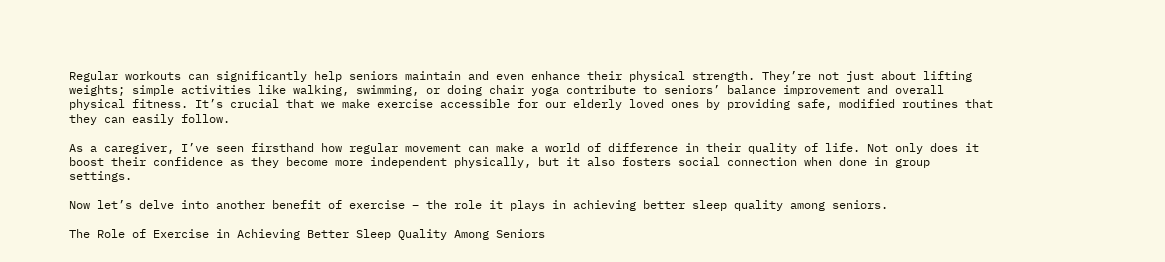Regular workouts can significantly help seniors maintain and even enhance their physical strength. They’re not just about lifting weights; simple activities like walking, swimming, or doing chair yoga contribute to seniors’ balance improvement and overall physical fitness. It’s crucial that we make exercise accessible for our elderly loved ones by providing safe, modified routines that they can easily follow.

As a caregiver, I’ve seen firsthand how regular movement can make a world of difference in their quality of life. Not only does it boost their confidence as they become more independent physically, but it also fosters social connection when done in group settings.

Now let’s delve into another benefit of exercise – the role it plays in achieving better sleep quality among seniors.

The Role of Exercise in Achieving Better Sleep Quality Among Seniors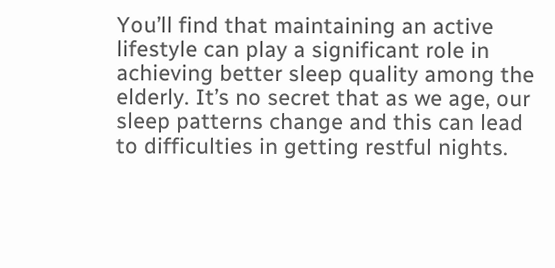You’ll find that maintaining an active lifestyle can play a significant role in achieving better sleep quality among the elderly. It’s no secret that as we age, our sleep patterns change and this can lead to difficulties in getting restful nights.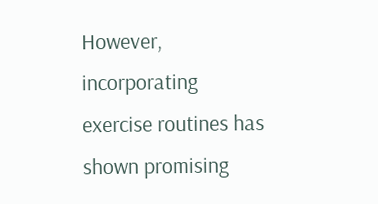However, incorporating exercise routines has shown promising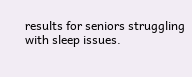results for seniors struggling with sleep issues.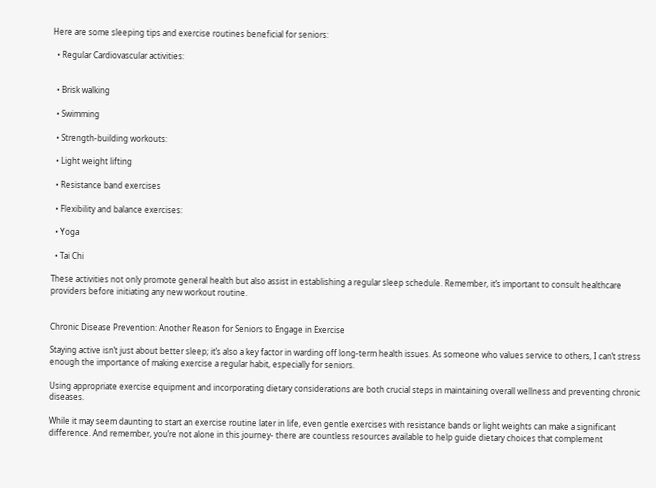Here are some sleeping tips and exercise routines beneficial for seniors:

  • Regular Cardiovascular activities:


  • Brisk walking

  • Swimming

  • Strength-building workouts:

  • Light weight lifting

  • Resistance band exercises

  • Flexibility and balance exercises:

  • Yoga

  • Tai Chi

These activities not only promote general health but also assist in establishing a regular sleep schedule. Remember, it’s important to consult healthcare providers before initiating any new workout routine.


Chronic Disease Prevention: Another Reason for Seniors to Engage in Exercise

Staying active isn’t just about better sleep; it’s also a key factor in warding off long-term health issues. As someone who values service to others, I can’t stress enough the importance of making exercise a regular habit, especially for seniors.

Using appropriate exercise equipment and incorporating dietary considerations are both crucial steps in maintaining overall wellness and preventing chronic diseases.

While it may seem daunting to start an exercise routine later in life, even gentle exercises with resistance bands or light weights can make a significant difference. And remember, you’re not alone in this journey- there are countless resources available to help guide dietary choices that complement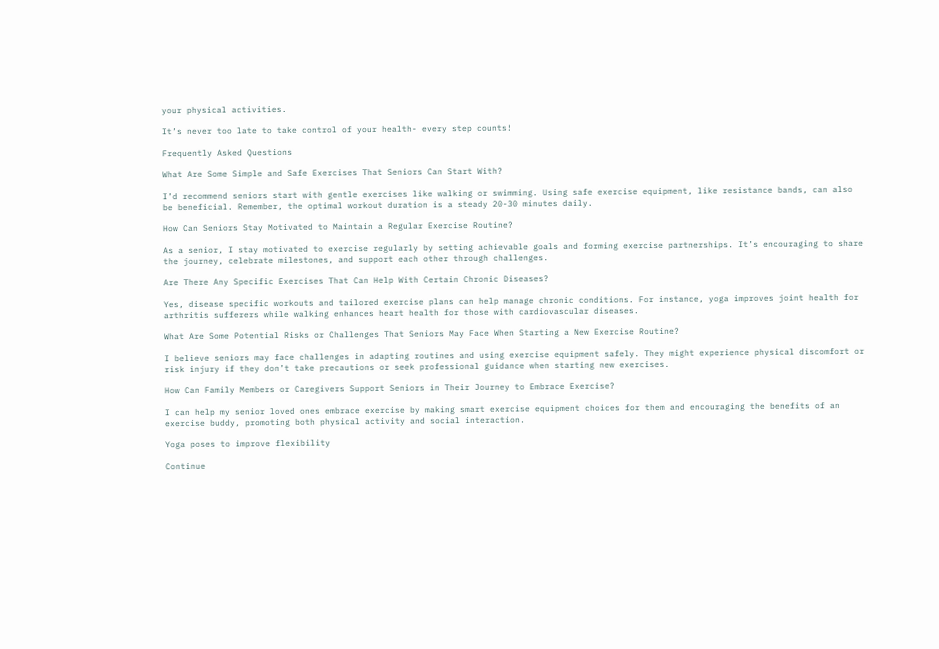your physical activities.

It’s never too late to take control of your health- every step counts!

Frequently Asked Questions

What Are Some Simple and Safe Exercises That Seniors Can Start With?

I’d recommend seniors start with gentle exercises like walking or swimming. Using safe exercise equipment, like resistance bands, can also be beneficial. Remember, the optimal workout duration is a steady 20-30 minutes daily.

How Can Seniors Stay Motivated to Maintain a Regular Exercise Routine?

As a senior, I stay motivated to exercise regularly by setting achievable goals and forming exercise partnerships. It’s encouraging to share the journey, celebrate milestones, and support each other through challenges.

Are There Any Specific Exercises That Can Help With Certain Chronic Diseases?

Yes, disease specific workouts and tailored exercise plans can help manage chronic conditions. For instance, yoga improves joint health for arthritis sufferers while walking enhances heart health for those with cardiovascular diseases.

What Are Some Potential Risks or Challenges That Seniors May Face When Starting a New Exercise Routine?

I believe seniors may face challenges in adapting routines and using exercise equipment safely. They might experience physical discomfort or risk injury if they don’t take precautions or seek professional guidance when starting new exercises.

How Can Family Members or Caregivers Support Seniors in Their Journey to Embrace Exercise?

I can help my senior loved ones embrace exercise by making smart exercise equipment choices for them and encouraging the benefits of an exercise buddy, promoting both physical activity and social interaction.

Yoga poses to improve flexibility

Continue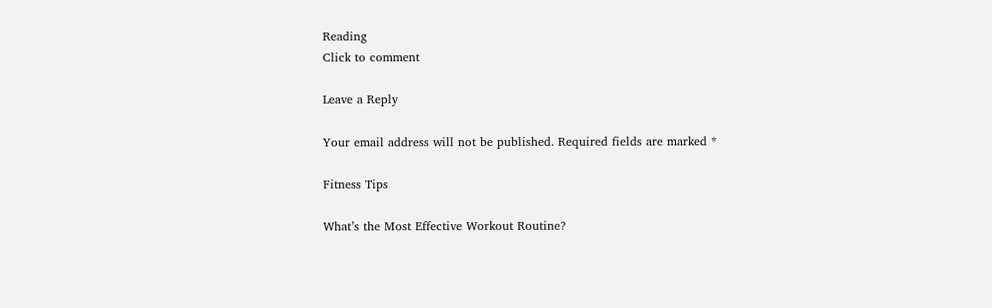Reading
Click to comment

Leave a Reply

Your email address will not be published. Required fields are marked *

Fitness Tips

What’s the Most Effective Workout Routine?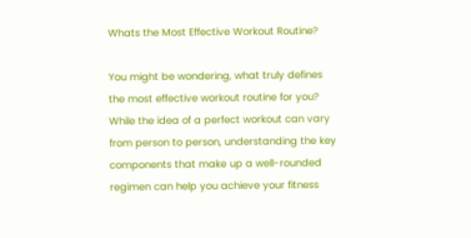Whats the Most Effective Workout Routine?

You might be wondering, what truly defines the most effective workout routine for you? While the idea of a perfect workout can vary from person to person, understanding the key components that make up a well-rounded regimen can help you achieve your fitness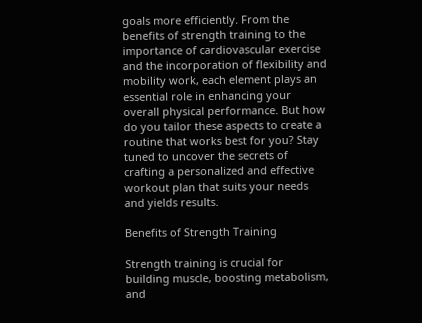goals more efficiently. From the benefits of strength training to the importance of cardiovascular exercise and the incorporation of flexibility and mobility work, each element plays an essential role in enhancing your overall physical performance. But how do you tailor these aspects to create a routine that works best for you? Stay tuned to uncover the secrets of crafting a personalized and effective workout plan that suits your needs and yields results.

Benefits of Strength Training

Strength training is crucial for building muscle, boosting metabolism, and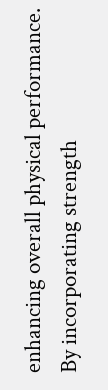enhancing overall physical performance. By incorporating strength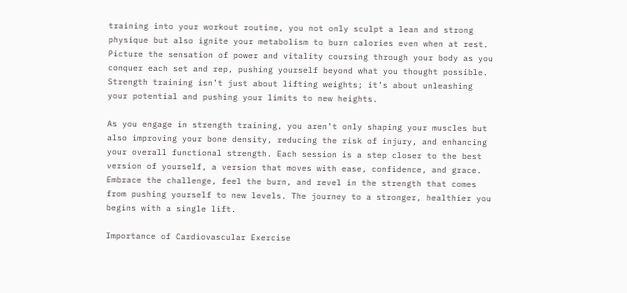training into your workout routine, you not only sculpt a lean and strong physique but also ignite your metabolism to burn calories even when at rest. Picture the sensation of power and vitality coursing through your body as you conquer each set and rep, pushing yourself beyond what you thought possible. Strength training isn’t just about lifting weights; it’s about unleashing your potential and pushing your limits to new heights.

As you engage in strength training, you aren’t only shaping your muscles but also improving your bone density, reducing the risk of injury, and enhancing your overall functional strength. Each session is a step closer to the best version of yourself, a version that moves with ease, confidence, and grace. Embrace the challenge, feel the burn, and revel in the strength that comes from pushing yourself to new levels. The journey to a stronger, healthier you begins with a single lift.

Importance of Cardiovascular Exercise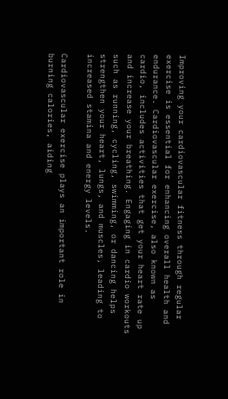Improving your cardiovascular fitness through regular exercise is essential for enhancing overall health and endurance. Cardiovascular exercise, also known as cardio, includes activities that get your heart rate up and increase your breathing. Engaging in cardio workouts such as running, cycling, swimming, or dancing helps strengthen your heart, lungs, and muscles, leading to increased stamina and energy levels.

Cardiovascular exercise plays an important role in burning calories, aiding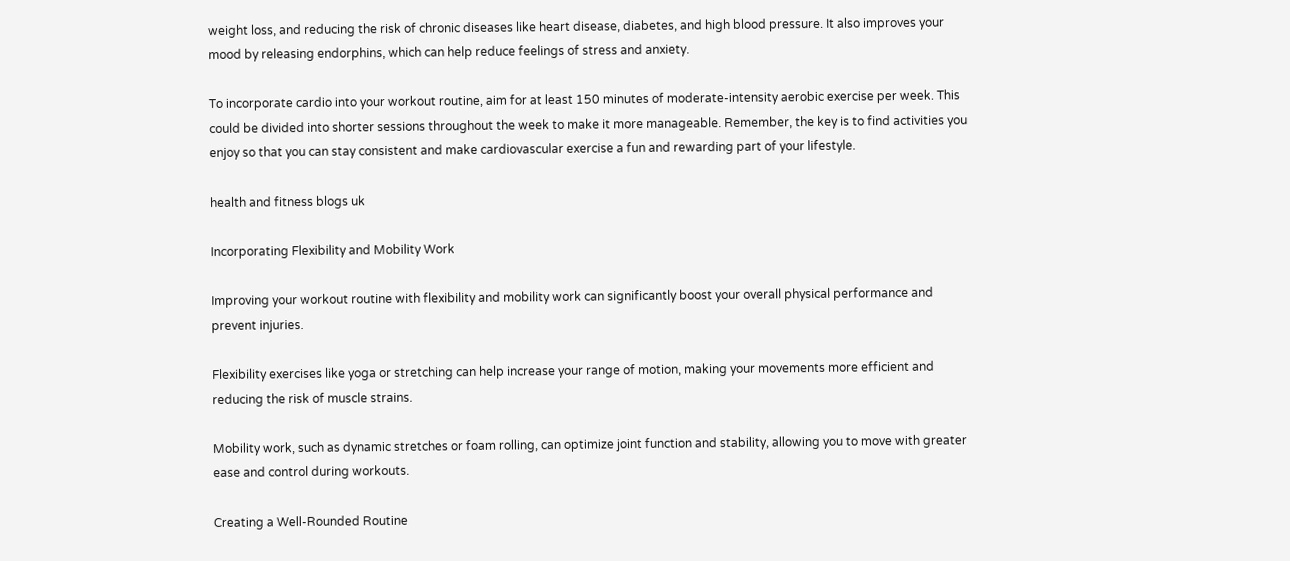weight loss, and reducing the risk of chronic diseases like heart disease, diabetes, and high blood pressure. It also improves your mood by releasing endorphins, which can help reduce feelings of stress and anxiety.

To incorporate cardio into your workout routine, aim for at least 150 minutes of moderate-intensity aerobic exercise per week. This could be divided into shorter sessions throughout the week to make it more manageable. Remember, the key is to find activities you enjoy so that you can stay consistent and make cardiovascular exercise a fun and rewarding part of your lifestyle.

health and fitness blogs uk

Incorporating Flexibility and Mobility Work

Improving your workout routine with flexibility and mobility work can significantly boost your overall physical performance and prevent injuries.

Flexibility exercises like yoga or stretching can help increase your range of motion, making your movements more efficient and reducing the risk of muscle strains.

Mobility work, such as dynamic stretches or foam rolling, can optimize joint function and stability, allowing you to move with greater ease and control during workouts.

Creating a Well-Rounded Routine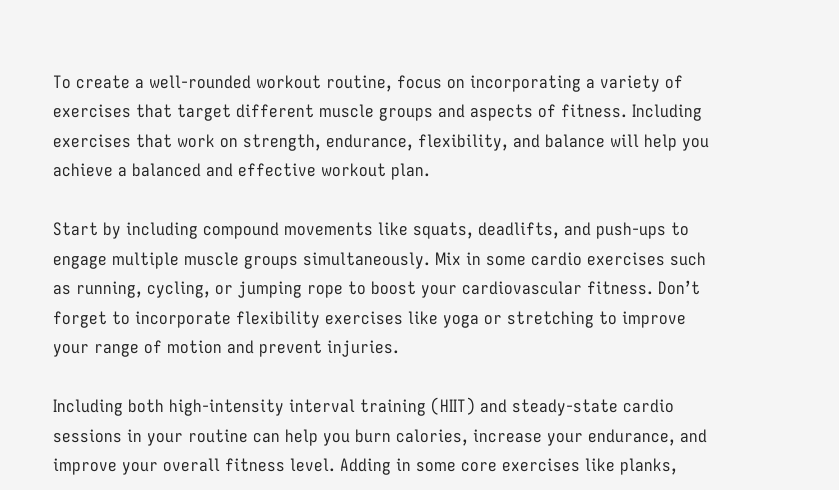To create a well-rounded workout routine, focus on incorporating a variety of exercises that target different muscle groups and aspects of fitness. Including exercises that work on strength, endurance, flexibility, and balance will help you achieve a balanced and effective workout plan.

Start by including compound movements like squats, deadlifts, and push-ups to engage multiple muscle groups simultaneously. Mix in some cardio exercises such as running, cycling, or jumping rope to boost your cardiovascular fitness. Don’t forget to incorporate flexibility exercises like yoga or stretching to improve your range of motion and prevent injuries.

Including both high-intensity interval training (HIIT) and steady-state cardio sessions in your routine can help you burn calories, increase your endurance, and improve your overall fitness level. Adding in some core exercises like planks,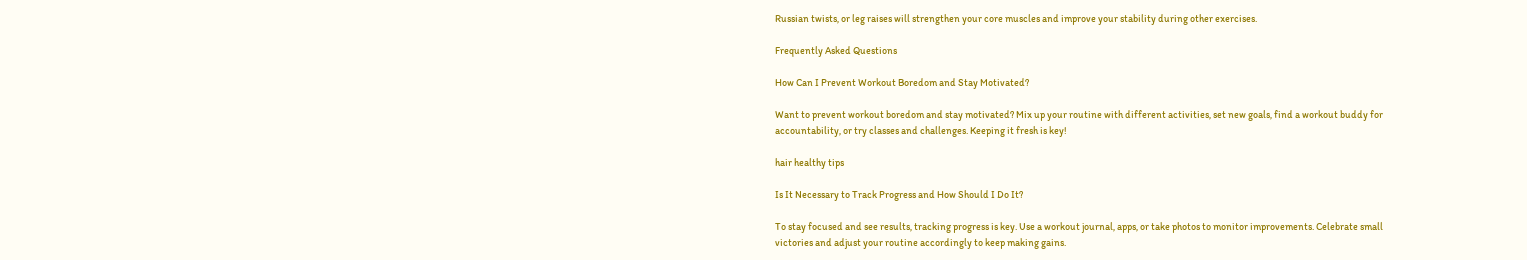Russian twists, or leg raises will strengthen your core muscles and improve your stability during other exercises.

Frequently Asked Questions

How Can I Prevent Workout Boredom and Stay Motivated?

Want to prevent workout boredom and stay motivated? Mix up your routine with different activities, set new goals, find a workout buddy for accountability, or try classes and challenges. Keeping it fresh is key!

hair healthy tips

Is It Necessary to Track Progress and How Should I Do It?

To stay focused and see results, tracking progress is key. Use a workout journal, apps, or take photos to monitor improvements. Celebrate small victories and adjust your routine accordingly to keep making gains.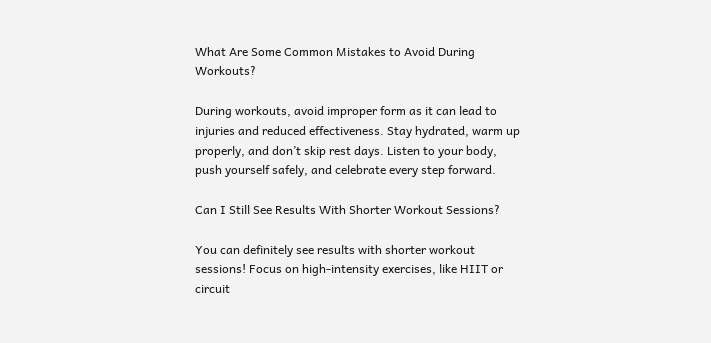What Are Some Common Mistakes to Avoid During Workouts?

During workouts, avoid improper form as it can lead to injuries and reduced effectiveness. Stay hydrated, warm up properly, and don’t skip rest days. Listen to your body, push yourself safely, and celebrate every step forward.

Can I Still See Results With Shorter Workout Sessions?

You can definitely see results with shorter workout sessions! Focus on high-intensity exercises, like HIIT or circuit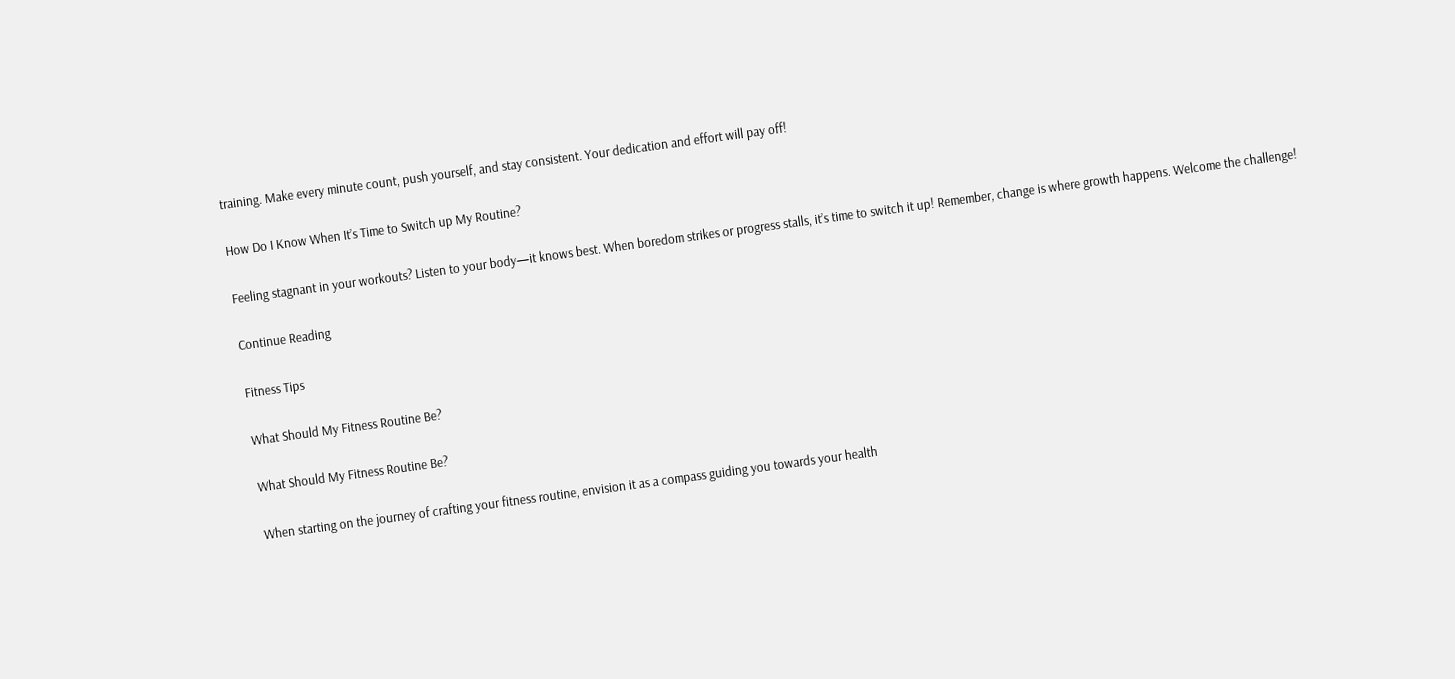training. Make every minute count, push yourself, and stay consistent. Your dedication and effort will pay off!

How Do I Know When It’s Time to Switch up My Routine?

Feeling stagnant in your workouts? Listen to your body—it knows best. When boredom strikes or progress stalls, it’s time to switch it up! Remember, change is where growth happens. Welcome the challenge!

Continue Reading

Fitness Tips

What Should My Fitness Routine Be?

What Should My Fitness Routine Be?

When starting on the journey of crafting your fitness routine, envision it as a compass guiding you towards your health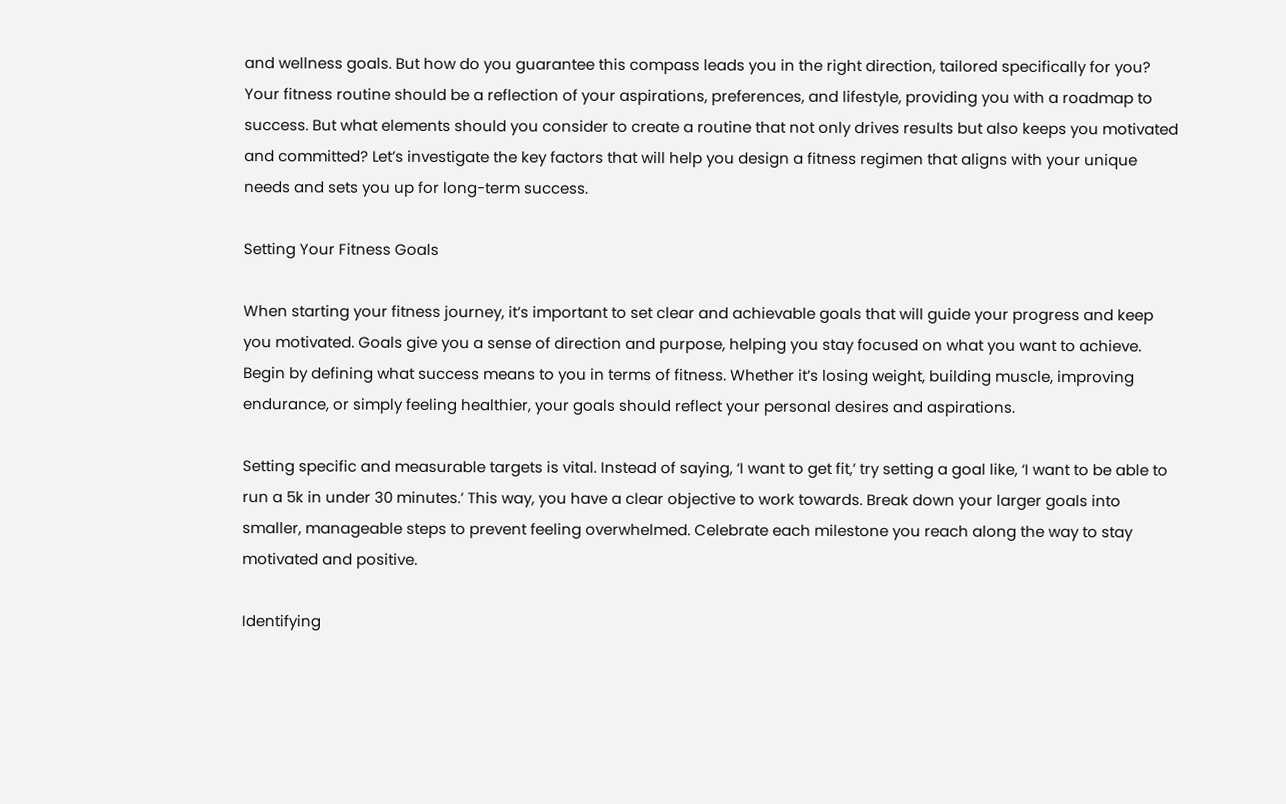and wellness goals. But how do you guarantee this compass leads you in the right direction, tailored specifically for you? Your fitness routine should be a reflection of your aspirations, preferences, and lifestyle, providing you with a roadmap to success. But what elements should you consider to create a routine that not only drives results but also keeps you motivated and committed? Let’s investigate the key factors that will help you design a fitness regimen that aligns with your unique needs and sets you up for long-term success.

Setting Your Fitness Goals

When starting your fitness journey, it’s important to set clear and achievable goals that will guide your progress and keep you motivated. Goals give you a sense of direction and purpose, helping you stay focused on what you want to achieve. Begin by defining what success means to you in terms of fitness. Whether it’s losing weight, building muscle, improving endurance, or simply feeling healthier, your goals should reflect your personal desires and aspirations.

Setting specific and measurable targets is vital. Instead of saying, ‘I want to get fit,’ try setting a goal like, ‘I want to be able to run a 5k in under 30 minutes.’ This way, you have a clear objective to work towards. Break down your larger goals into smaller, manageable steps to prevent feeling overwhelmed. Celebrate each milestone you reach along the way to stay motivated and positive.

Identifying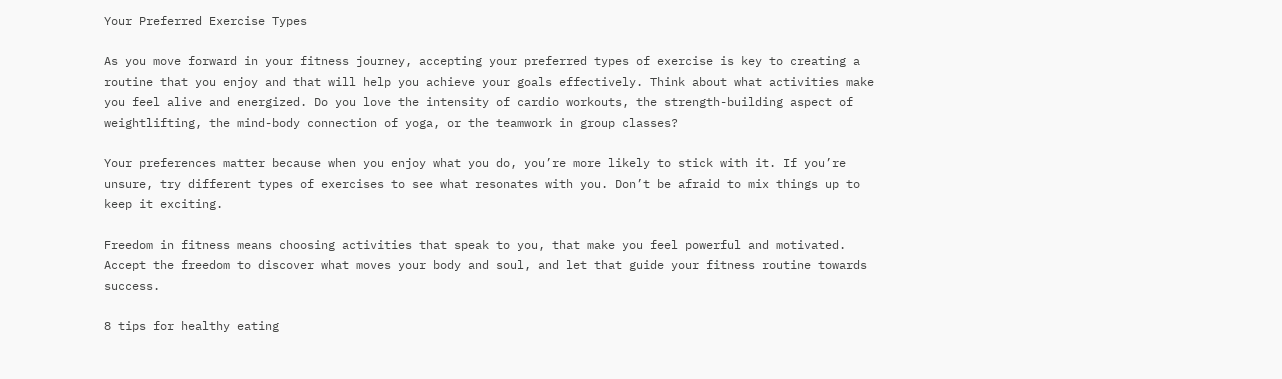Your Preferred Exercise Types

As you move forward in your fitness journey, accepting your preferred types of exercise is key to creating a routine that you enjoy and that will help you achieve your goals effectively. Think about what activities make you feel alive and energized. Do you love the intensity of cardio workouts, the strength-building aspect of weightlifting, the mind-body connection of yoga, or the teamwork in group classes?

Your preferences matter because when you enjoy what you do, you’re more likely to stick with it. If you’re unsure, try different types of exercises to see what resonates with you. Don’t be afraid to mix things up to keep it exciting.

Freedom in fitness means choosing activities that speak to you, that make you feel powerful and motivated. Accept the freedom to discover what moves your body and soul, and let that guide your fitness routine towards success.

8 tips for healthy eating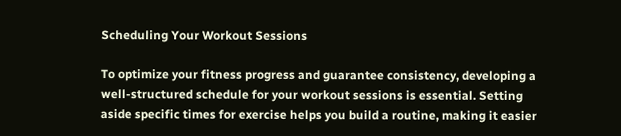Scheduling Your Workout Sessions

To optimize your fitness progress and guarantee consistency, developing a well-structured schedule for your workout sessions is essential. Setting aside specific times for exercise helps you build a routine, making it easier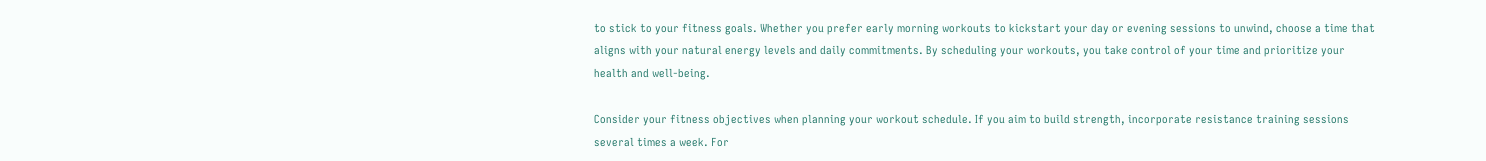to stick to your fitness goals. Whether you prefer early morning workouts to kickstart your day or evening sessions to unwind, choose a time that aligns with your natural energy levels and daily commitments. By scheduling your workouts, you take control of your time and prioritize your health and well-being.

Consider your fitness objectives when planning your workout schedule. If you aim to build strength, incorporate resistance training sessions several times a week. For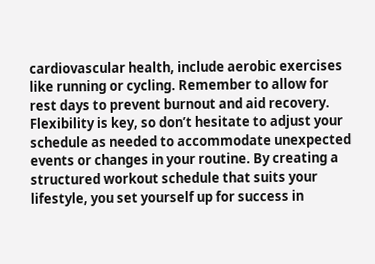cardiovascular health, include aerobic exercises like running or cycling. Remember to allow for rest days to prevent burnout and aid recovery. Flexibility is key, so don’t hesitate to adjust your schedule as needed to accommodate unexpected events or changes in your routine. By creating a structured workout schedule that suits your lifestyle, you set yourself up for success in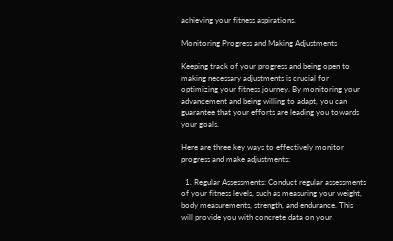achieving your fitness aspirations.

Monitoring Progress and Making Adjustments

Keeping track of your progress and being open to making necessary adjustments is crucial for optimizing your fitness journey. By monitoring your advancement and being willing to adapt, you can guarantee that your efforts are leading you towards your goals.

Here are three key ways to effectively monitor progress and make adjustments:

  1. Regular Assessments: Conduct regular assessments of your fitness levels, such as measuring your weight, body measurements, strength, and endurance. This will provide you with concrete data on your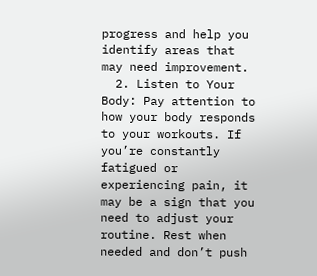progress and help you identify areas that may need improvement.
  2. Listen to Your Body: Pay attention to how your body responds to your workouts. If you’re constantly fatigued or experiencing pain, it may be a sign that you need to adjust your routine. Rest when needed and don’t push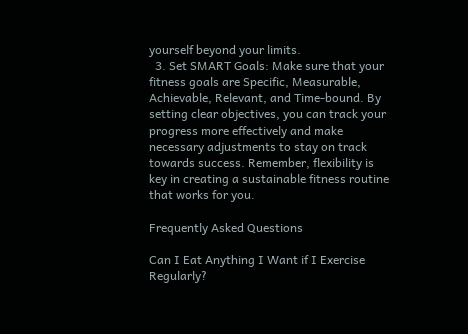yourself beyond your limits.
  3. Set SMART Goals: Make sure that your fitness goals are Specific, Measurable, Achievable, Relevant, and Time-bound. By setting clear objectives, you can track your progress more effectively and make necessary adjustments to stay on track towards success. Remember, flexibility is key in creating a sustainable fitness routine that works for you.

Frequently Asked Questions

Can I Eat Anything I Want if I Exercise Regularly?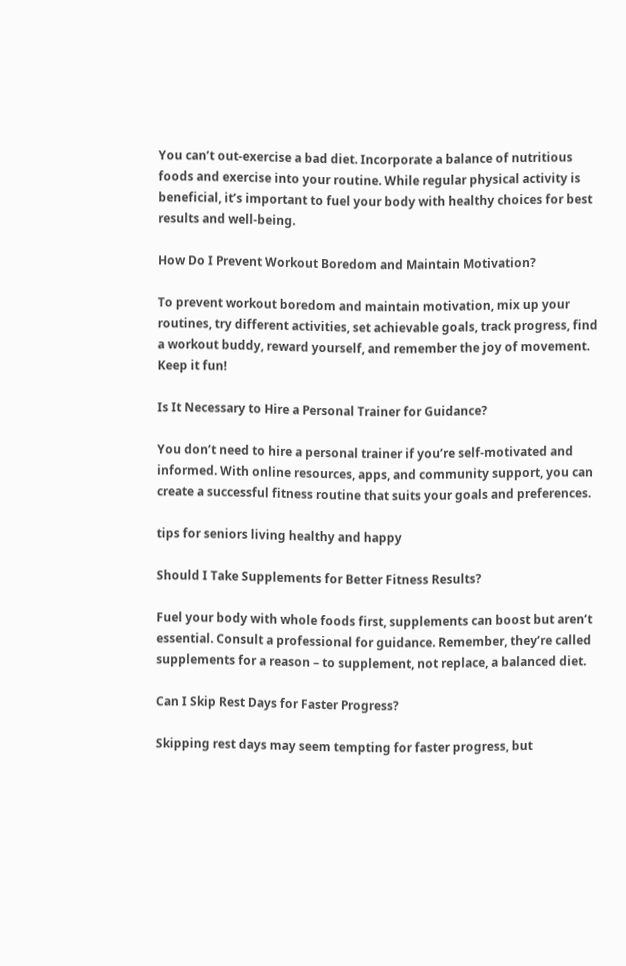You can’t out-exercise a bad diet. Incorporate a balance of nutritious foods and exercise into your routine. While regular physical activity is beneficial, it’s important to fuel your body with healthy choices for best results and well-being.

How Do I Prevent Workout Boredom and Maintain Motivation?

To prevent workout boredom and maintain motivation, mix up your routines, try different activities, set achievable goals, track progress, find a workout buddy, reward yourself, and remember the joy of movement. Keep it fun!

Is It Necessary to Hire a Personal Trainer for Guidance?

You don’t need to hire a personal trainer if you’re self-motivated and informed. With online resources, apps, and community support, you can create a successful fitness routine that suits your goals and preferences.

tips for seniors living healthy and happy

Should I Take Supplements for Better Fitness Results?

Fuel your body with whole foods first, supplements can boost but aren’t essential. Consult a professional for guidance. Remember, they’re called supplements for a reason – to supplement, not replace, a balanced diet.

Can I Skip Rest Days for Faster Progress?

Skipping rest days may seem tempting for faster progress, but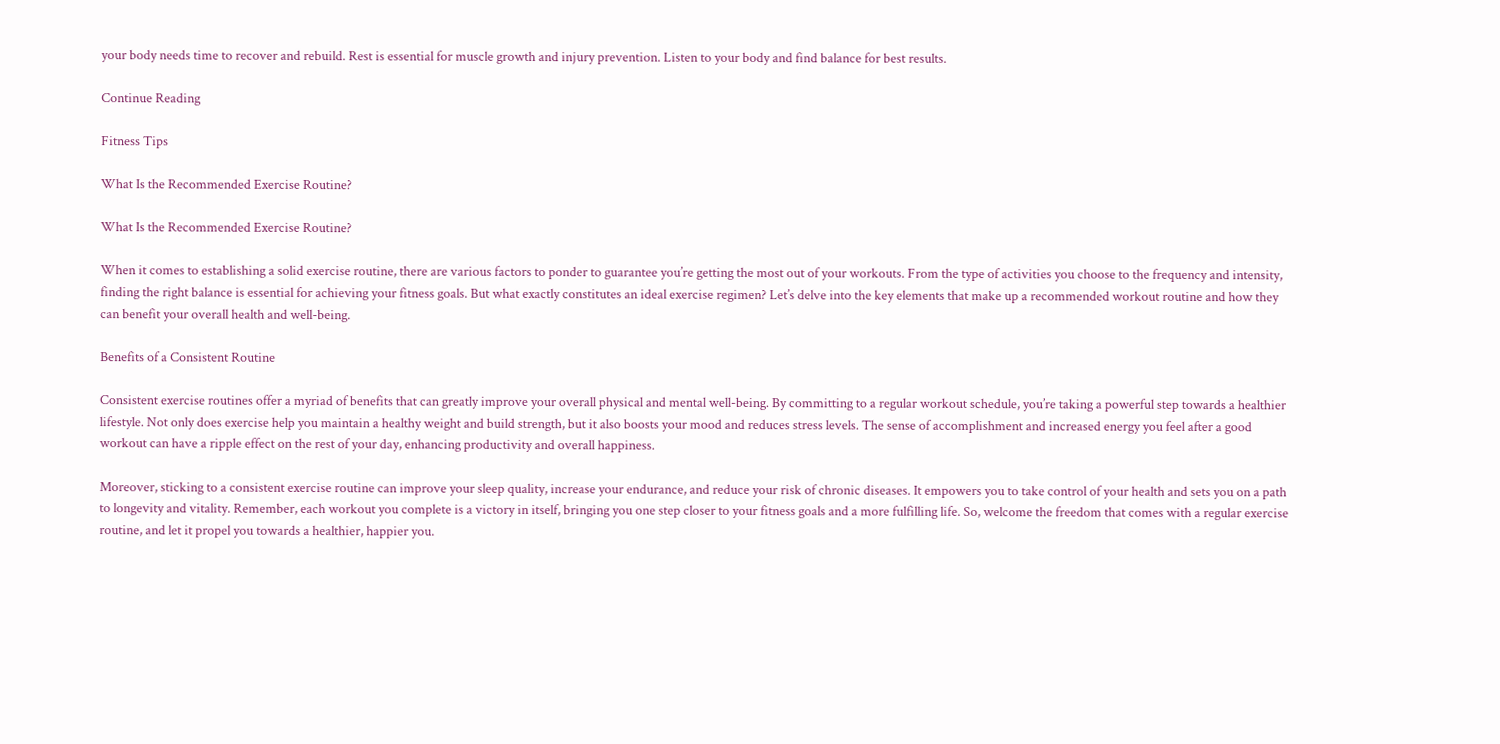your body needs time to recover and rebuild. Rest is essential for muscle growth and injury prevention. Listen to your body and find balance for best results.

Continue Reading

Fitness Tips

What Is the Recommended Exercise Routine?

What Is the Recommended Exercise Routine?

When it comes to establishing a solid exercise routine, there are various factors to ponder to guarantee you’re getting the most out of your workouts. From the type of activities you choose to the frequency and intensity, finding the right balance is essential for achieving your fitness goals. But what exactly constitutes an ideal exercise regimen? Let’s delve into the key elements that make up a recommended workout routine and how they can benefit your overall health and well-being.

Benefits of a Consistent Routine

Consistent exercise routines offer a myriad of benefits that can greatly improve your overall physical and mental well-being. By committing to a regular workout schedule, you’re taking a powerful step towards a healthier lifestyle. Not only does exercise help you maintain a healthy weight and build strength, but it also boosts your mood and reduces stress levels. The sense of accomplishment and increased energy you feel after a good workout can have a ripple effect on the rest of your day, enhancing productivity and overall happiness.

Moreover, sticking to a consistent exercise routine can improve your sleep quality, increase your endurance, and reduce your risk of chronic diseases. It empowers you to take control of your health and sets you on a path to longevity and vitality. Remember, each workout you complete is a victory in itself, bringing you one step closer to your fitness goals and a more fulfilling life. So, welcome the freedom that comes with a regular exercise routine, and let it propel you towards a healthier, happier you.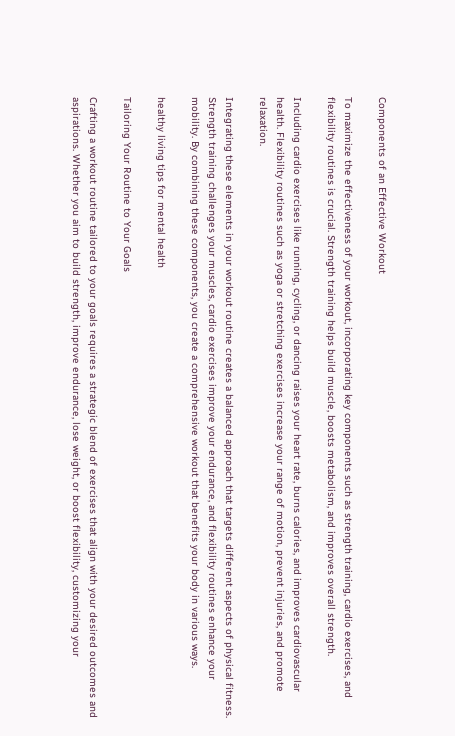Components of an Effective Workout

To maximize the effectiveness of your workout, incorporating key components such as strength training, cardio exercises, and flexibility routines is crucial. Strength training helps build muscle, boosts metabolism, and improves overall strength.

Including cardio exercises like running, cycling, or dancing raises your heart rate, burns calories, and improves cardiovascular health. Flexibility routines such as yoga or stretching exercises increase your range of motion, prevent injuries, and promote relaxation.

Integrating these elements in your workout routine creates a balanced approach that targets different aspects of physical fitness. Strength training challenges your muscles, cardio exercises improve your endurance, and flexibility routines enhance your mobility. By combining these components, you create a comprehensive workout that benefits your body in various ways.

healthy living tips for mental health

Tailoring Your Routine to Your Goals

Crafting a workout routine tailored to your goals requires a strategic blend of exercises that align with your desired outcomes and aspirations. Whether you aim to build strength, improve endurance, lose weight, or boost flexibility, customizing your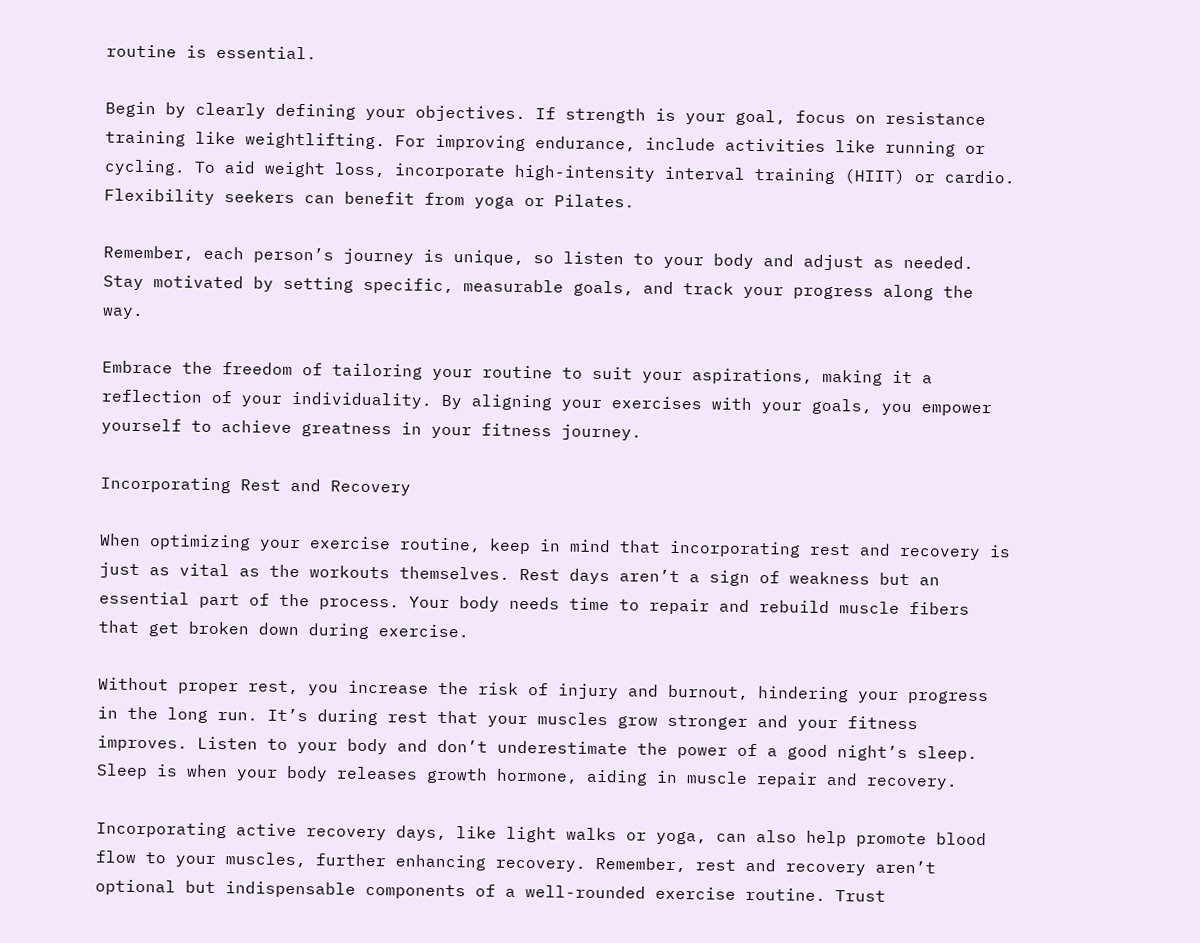routine is essential.

Begin by clearly defining your objectives. If strength is your goal, focus on resistance training like weightlifting. For improving endurance, include activities like running or cycling. To aid weight loss, incorporate high-intensity interval training (HIIT) or cardio. Flexibility seekers can benefit from yoga or Pilates.

Remember, each person’s journey is unique, so listen to your body and adjust as needed. Stay motivated by setting specific, measurable goals, and track your progress along the way.

Embrace the freedom of tailoring your routine to suit your aspirations, making it a reflection of your individuality. By aligning your exercises with your goals, you empower yourself to achieve greatness in your fitness journey.

Incorporating Rest and Recovery

When optimizing your exercise routine, keep in mind that incorporating rest and recovery is just as vital as the workouts themselves. Rest days aren’t a sign of weakness but an essential part of the process. Your body needs time to repair and rebuild muscle fibers that get broken down during exercise.

Without proper rest, you increase the risk of injury and burnout, hindering your progress in the long run. It’s during rest that your muscles grow stronger and your fitness improves. Listen to your body and don’t underestimate the power of a good night’s sleep. Sleep is when your body releases growth hormone, aiding in muscle repair and recovery.

Incorporating active recovery days, like light walks or yoga, can also help promote blood flow to your muscles, further enhancing recovery. Remember, rest and recovery aren’t optional but indispensable components of a well-rounded exercise routine. Trust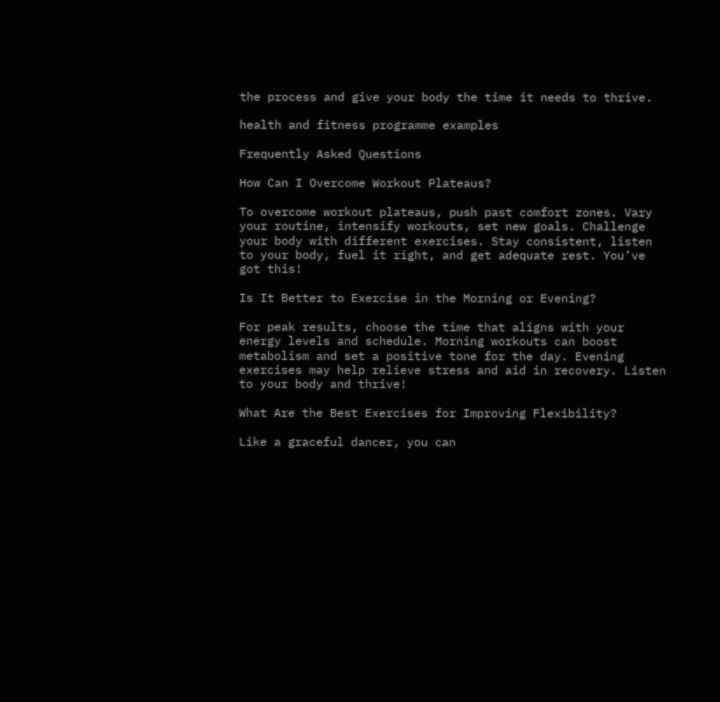the process and give your body the time it needs to thrive.

health and fitness programme examples

Frequently Asked Questions

How Can I Overcome Workout Plateaus?

To overcome workout plateaus, push past comfort zones. Vary your routine, intensify workouts, set new goals. Challenge your body with different exercises. Stay consistent, listen to your body, fuel it right, and get adequate rest. You’ve got this!

Is It Better to Exercise in the Morning or Evening?

For peak results, choose the time that aligns with your energy levels and schedule. Morning workouts can boost metabolism and set a positive tone for the day. Evening exercises may help relieve stress and aid in recovery. Listen to your body and thrive!

What Are the Best Exercises for Improving Flexibility?

Like a graceful dancer, you can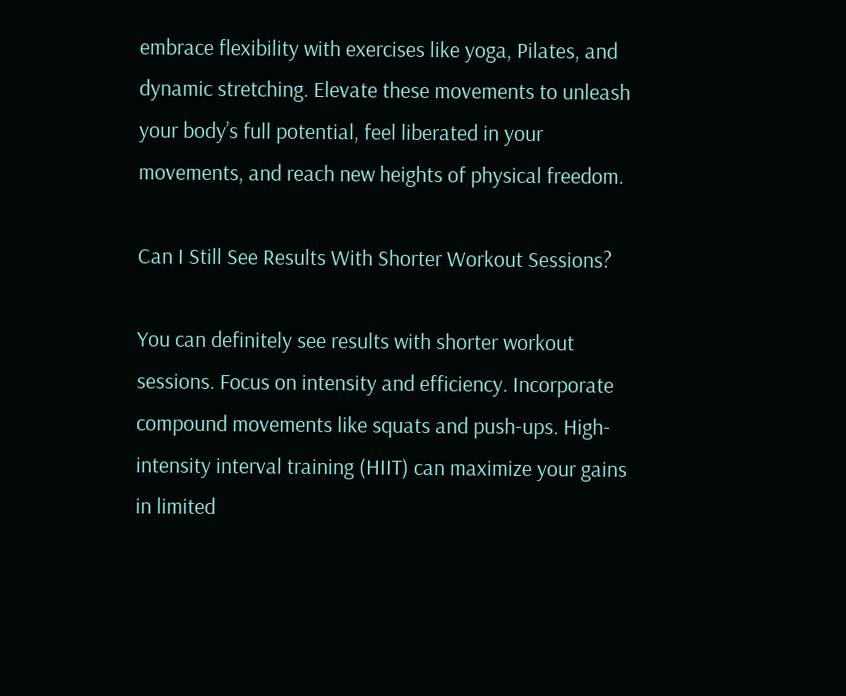embrace flexibility with exercises like yoga, Pilates, and dynamic stretching. Elevate these movements to unleash your body’s full potential, feel liberated in your movements, and reach new heights of physical freedom.

Can I Still See Results With Shorter Workout Sessions?

You can definitely see results with shorter workout sessions. Focus on intensity and efficiency. Incorporate compound movements like squats and push-ups. High-intensity interval training (HIIT) can maximize your gains in limited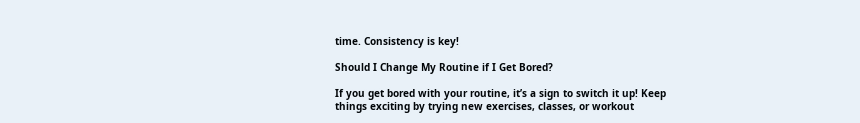time. Consistency is key!

Should I Change My Routine if I Get Bored?

If you get bored with your routine, it’s a sign to switch it up! Keep things exciting by trying new exercises, classes, or workout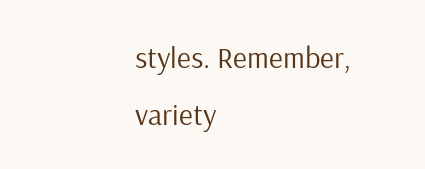styles. Remember, variety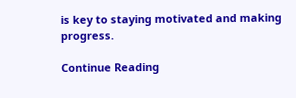is key to staying motivated and making progress.

Continue Reading